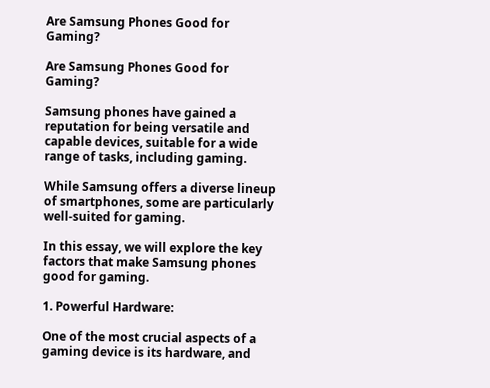Are Samsung Phones Good for Gaming?

Are Samsung Phones Good for Gaming?

Samsung phones have gained a reputation for being versatile and capable devices, suitable for a wide range of tasks, including gaming.

While Samsung offers a diverse lineup of smartphones, some are particularly well-suited for gaming.

In this essay, we will explore the key factors that make Samsung phones good for gaming.

1. Powerful Hardware:

One of the most crucial aspects of a gaming device is its hardware, and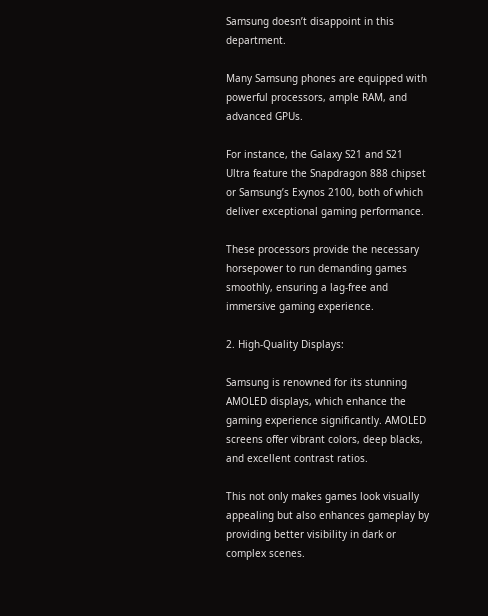Samsung doesn’t disappoint in this department.

Many Samsung phones are equipped with powerful processors, ample RAM, and advanced GPUs.

For instance, the Galaxy S21 and S21 Ultra feature the Snapdragon 888 chipset or Samsung’s Exynos 2100, both of which deliver exceptional gaming performance.

These processors provide the necessary horsepower to run demanding games smoothly, ensuring a lag-free and immersive gaming experience.

2. High-Quality Displays:

Samsung is renowned for its stunning AMOLED displays, which enhance the gaming experience significantly. AMOLED screens offer vibrant colors, deep blacks, and excellent contrast ratios.

This not only makes games look visually appealing but also enhances gameplay by providing better visibility in dark or complex scenes.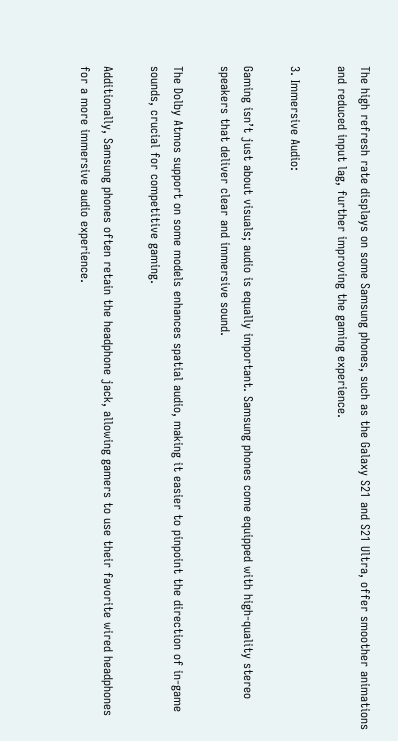The high refresh rate displays on some Samsung phones, such as the Galaxy S21 and S21 Ultra, offer smoother animations and reduced input lag, further improving the gaming experience.

3. Immersive Audio:

Gaming isn’t just about visuals; audio is equally important. Samsung phones come equipped with high-quality stereo speakers that deliver clear and immersive sound.

The Dolby Atmos support on some models enhances spatial audio, making it easier to pinpoint the direction of in-game sounds, crucial for competitive gaming.

Additionally, Samsung phones often retain the headphone jack, allowing gamers to use their favorite wired headphones for a more immersive audio experience.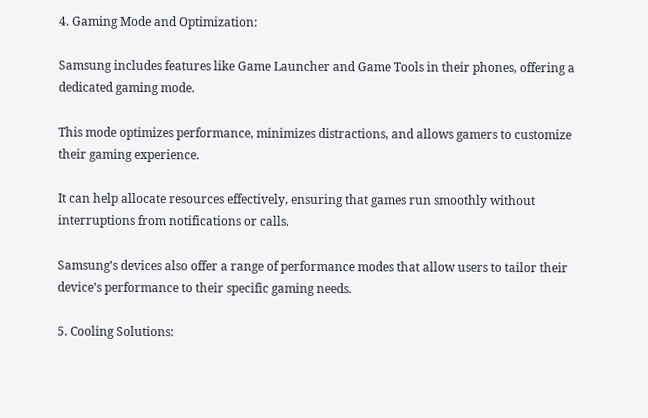4. Gaming Mode and Optimization:

Samsung includes features like Game Launcher and Game Tools in their phones, offering a dedicated gaming mode.

This mode optimizes performance, minimizes distractions, and allows gamers to customize their gaming experience.

It can help allocate resources effectively, ensuring that games run smoothly without interruptions from notifications or calls.

Samsung’s devices also offer a range of performance modes that allow users to tailor their device’s performance to their specific gaming needs.

5. Cooling Solutions: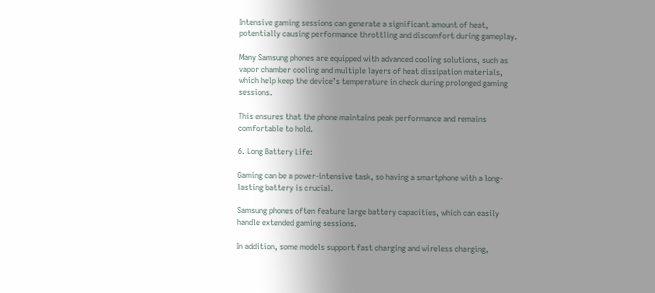Intensive gaming sessions can generate a significant amount of heat, potentially causing performance throttling and discomfort during gameplay.

Many Samsung phones are equipped with advanced cooling solutions, such as vapor chamber cooling and multiple layers of heat dissipation materials, which help keep the device’s temperature in check during prolonged gaming sessions.

This ensures that the phone maintains peak performance and remains comfortable to hold.

6. Long Battery Life:

Gaming can be a power-intensive task, so having a smartphone with a long-lasting battery is crucial.

Samsung phones often feature large battery capacities, which can easily handle extended gaming sessions.

In addition, some models support fast charging and wireless charging,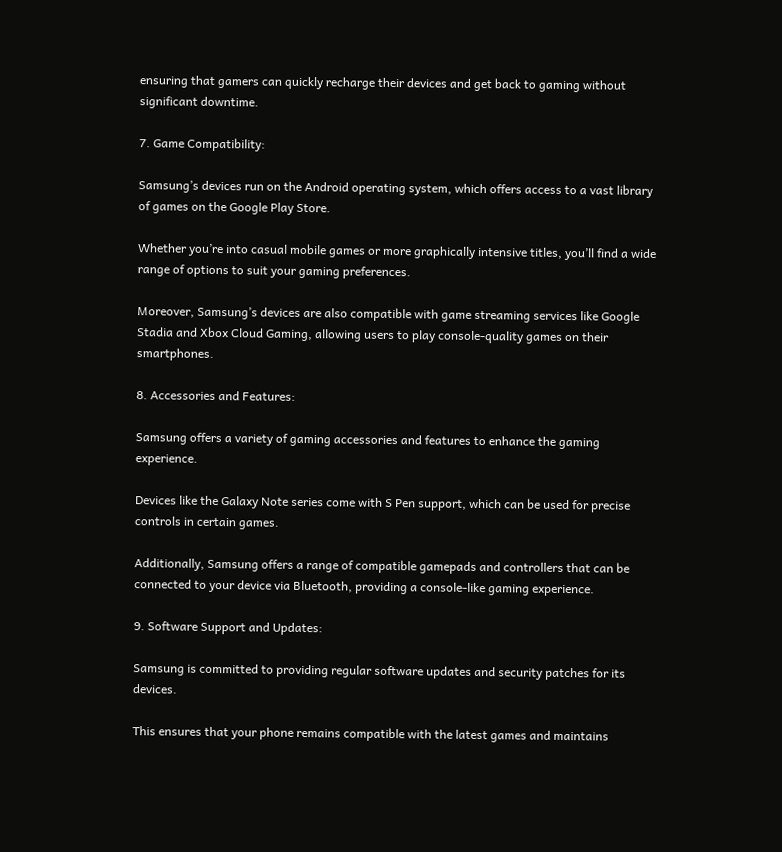ensuring that gamers can quickly recharge their devices and get back to gaming without significant downtime.

7. Game Compatibility:

Samsung’s devices run on the Android operating system, which offers access to a vast library of games on the Google Play Store.

Whether you’re into casual mobile games or more graphically intensive titles, you’ll find a wide range of options to suit your gaming preferences.

Moreover, Samsung’s devices are also compatible with game streaming services like Google Stadia and Xbox Cloud Gaming, allowing users to play console-quality games on their smartphones.

8. Accessories and Features:

Samsung offers a variety of gaming accessories and features to enhance the gaming experience.

Devices like the Galaxy Note series come with S Pen support, which can be used for precise controls in certain games.

Additionally, Samsung offers a range of compatible gamepads and controllers that can be connected to your device via Bluetooth, providing a console-like gaming experience.

9. Software Support and Updates:

Samsung is committed to providing regular software updates and security patches for its devices.

This ensures that your phone remains compatible with the latest games and maintains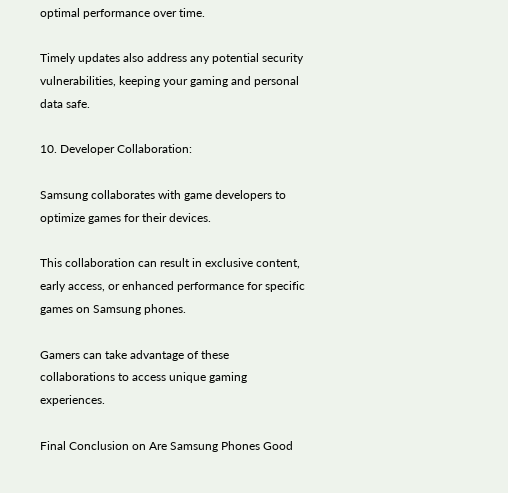optimal performance over time.

Timely updates also address any potential security vulnerabilities, keeping your gaming and personal data safe.

10. Developer Collaboration:

Samsung collaborates with game developers to optimize games for their devices.

This collaboration can result in exclusive content, early access, or enhanced performance for specific games on Samsung phones.

Gamers can take advantage of these collaborations to access unique gaming experiences.

Final Conclusion on Are Samsung Phones Good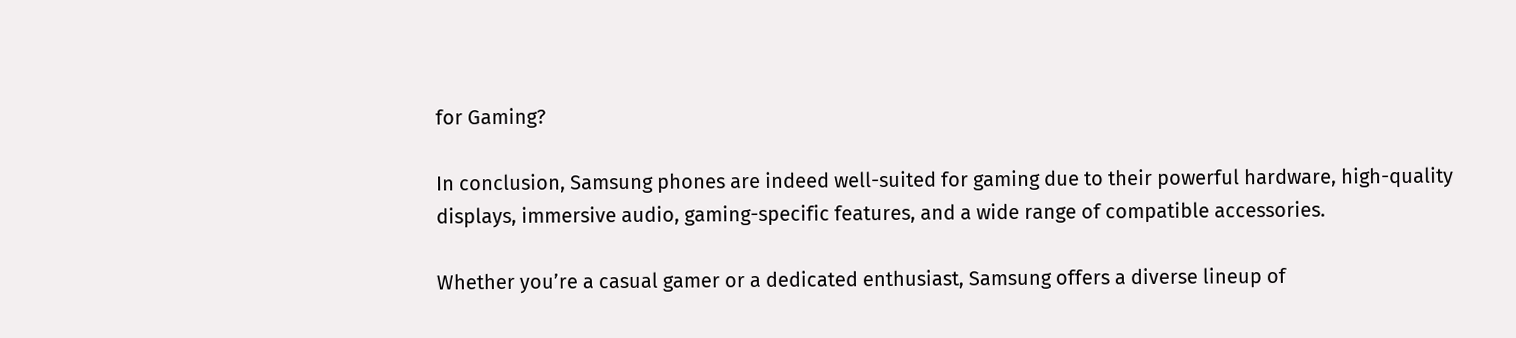for Gaming?

In conclusion, Samsung phones are indeed well-suited for gaming due to their powerful hardware, high-quality displays, immersive audio, gaming-specific features, and a wide range of compatible accessories.

Whether you’re a casual gamer or a dedicated enthusiast, Samsung offers a diverse lineup of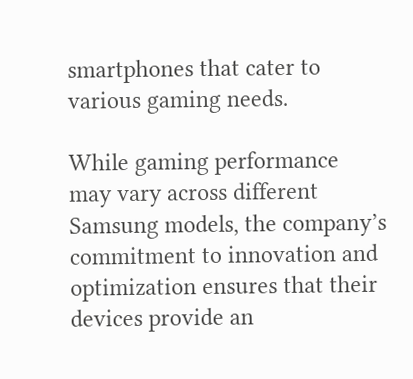smartphones that cater to various gaming needs.

While gaming performance may vary across different Samsung models, the company’s commitment to innovation and optimization ensures that their devices provide an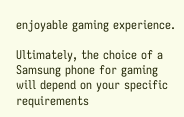enjoyable gaming experience.

Ultimately, the choice of a Samsung phone for gaming will depend on your specific requirements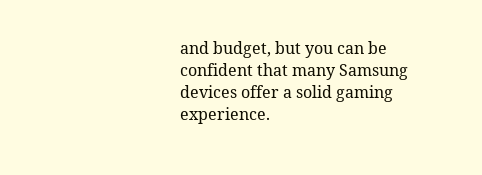and budget, but you can be confident that many Samsung devices offer a solid gaming experience.